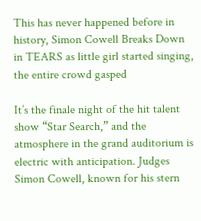This has never happened before in history, Simon Cowell Breaks Down in TEARS as little girl started singing, the entire crowd gasped

It’s the finale night of the hit talent show “Star Search,” and the atmosphere in the grand auditorium is electric with anticipation. Judges Simon Cowell, known for his stern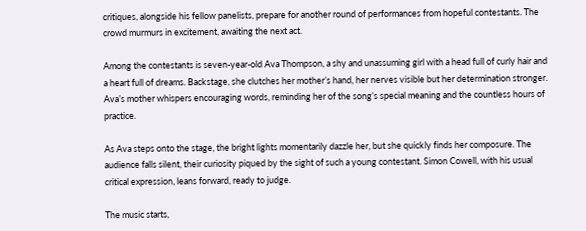critiques, alongside his fellow panelists, prepare for another round of performances from hopeful contestants. The crowd murmurs in excitement, awaiting the next act.

Among the contestants is seven-year-old Ava Thompson, a shy and unassuming girl with a head full of curly hair and a heart full of dreams. Backstage, she clutches her mother’s hand, her nerves visible but her determination stronger. Ava’s mother whispers encouraging words, reminding her of the song’s special meaning and the countless hours of practice.

As Ava steps onto the stage, the bright lights momentarily dazzle her, but she quickly finds her composure. The audience falls silent, their curiosity piqued by the sight of such a young contestant. Simon Cowell, with his usual critical expression, leans forward, ready to judge.

The music starts,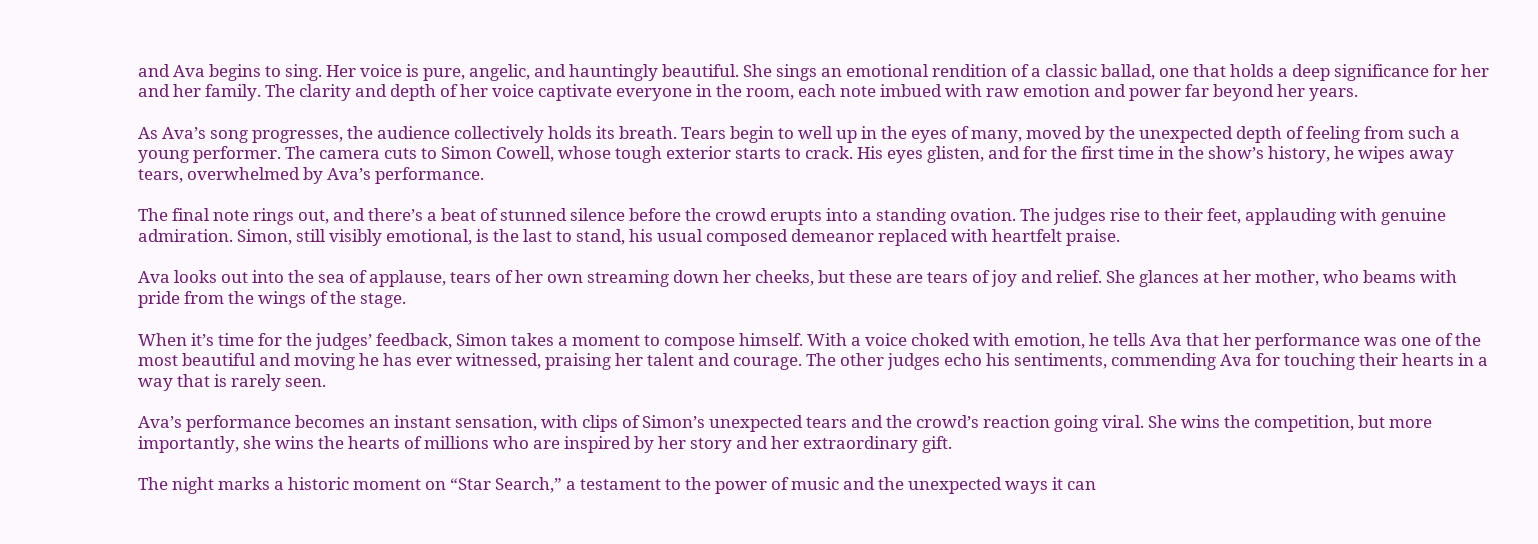and Ava begins to sing. Her voice is pure, angelic, and hauntingly beautiful. She sings an emotional rendition of a classic ballad, one that holds a deep significance for her and her family. The clarity and depth of her voice captivate everyone in the room, each note imbued with raw emotion and power far beyond her years.

As Ava’s song progresses, the audience collectively holds its breath. Tears begin to well up in the eyes of many, moved by the unexpected depth of feeling from such a young performer. The camera cuts to Simon Cowell, whose tough exterior starts to crack. His eyes glisten, and for the first time in the show’s history, he wipes away tears, overwhelmed by Ava’s performance.

The final note rings out, and there’s a beat of stunned silence before the crowd erupts into a standing ovation. The judges rise to their feet, applauding with genuine admiration. Simon, still visibly emotional, is the last to stand, his usual composed demeanor replaced with heartfelt praise.

Ava looks out into the sea of applause, tears of her own streaming down her cheeks, but these are tears of joy and relief. She glances at her mother, who beams with pride from the wings of the stage.

When it’s time for the judges’ feedback, Simon takes a moment to compose himself. With a voice choked with emotion, he tells Ava that her performance was one of the most beautiful and moving he has ever witnessed, praising her talent and courage. The other judges echo his sentiments, commending Ava for touching their hearts in a way that is rarely seen.

Ava’s performance becomes an instant sensation, with clips of Simon’s unexpected tears and the crowd’s reaction going viral. She wins the competition, but more importantly, she wins the hearts of millions who are inspired by her story and her extraordinary gift.

The night marks a historic moment on “Star Search,” a testament to the power of music and the unexpected ways it can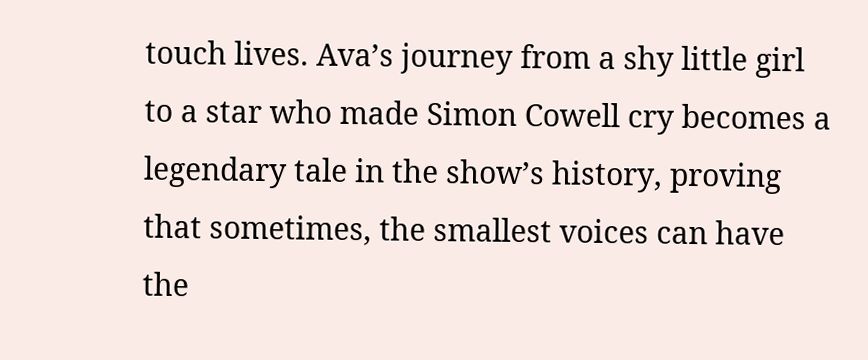touch lives. Ava’s journey from a shy little girl to a star who made Simon Cowell cry becomes a legendary tale in the show’s history, proving that sometimes, the smallest voices can have the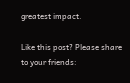greatest impact.

Like this post? Please share to your friends: